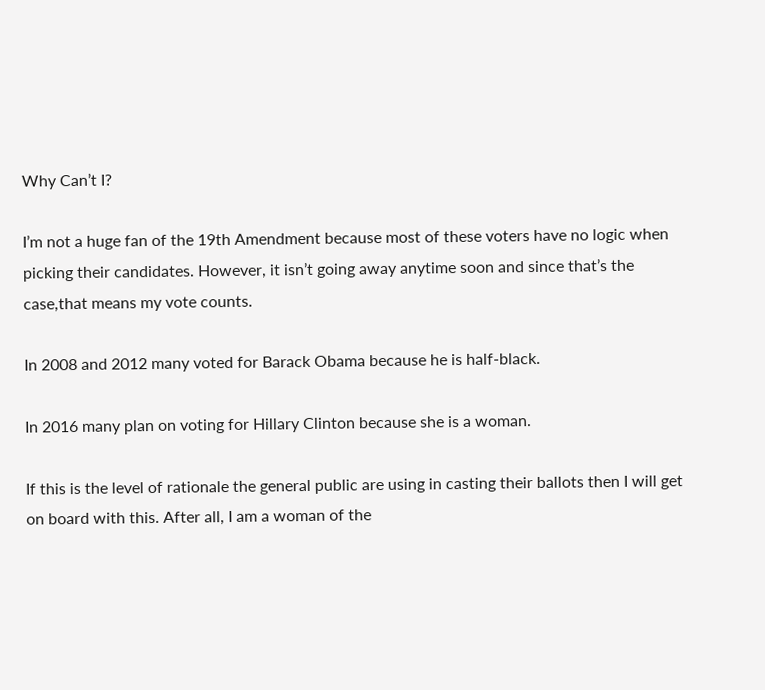Why Can’t I?

I’m not a huge fan of the 19th Amendment because most of these voters have no logic when picking their candidates. However, it isn’t going away anytime soon and since that’s the case,that means my vote counts.

In 2008 and 2012 many voted for Barack Obama because he is half-black.

In 2016 many plan on voting for Hillary Clinton because she is a woman.

If this is the level of rationale the general public are using in casting their ballots then I will get on board with this. After all, I am a woman of the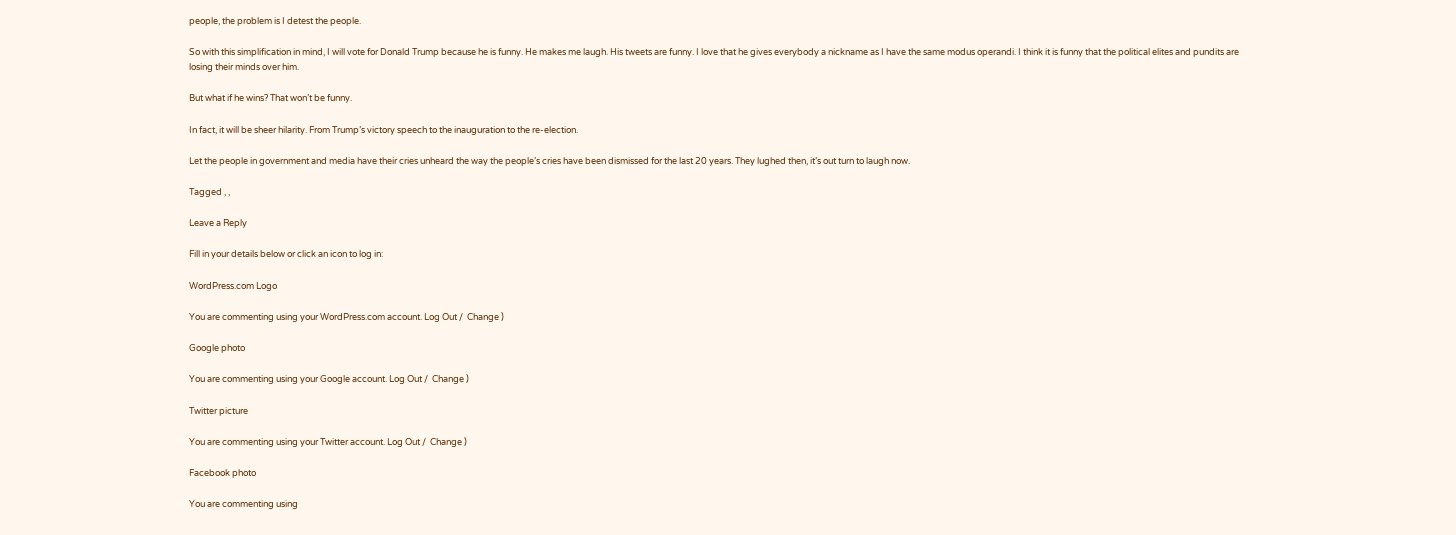people, the problem is I detest the people.

So with this simplification in mind, I will vote for Donald Trump because he is funny. He makes me laugh. His tweets are funny. I love that he gives everybody a nickname as I have the same modus operandi. I think it is funny that the political elites and pundits are losing their minds over him.

But what if he wins? That won’t be funny.

In fact, it will be sheer hilarity. From Trump’s victory speech to the inauguration to the re-election.

Let the people in government and media have their cries unheard the way the people’s cries have been dismissed for the last 20 years. They lughed then, it’s out turn to laugh now.

Tagged , ,

Leave a Reply

Fill in your details below or click an icon to log in:

WordPress.com Logo

You are commenting using your WordPress.com account. Log Out /  Change )

Google photo

You are commenting using your Google account. Log Out /  Change )

Twitter picture

You are commenting using your Twitter account. Log Out /  Change )

Facebook photo

You are commenting using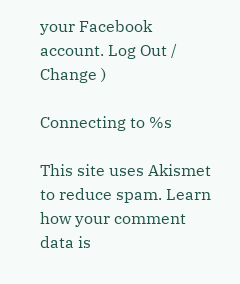your Facebook account. Log Out /  Change )

Connecting to %s

This site uses Akismet to reduce spam. Learn how your comment data is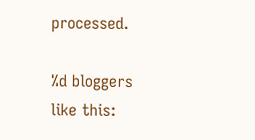processed.

%d bloggers like this: